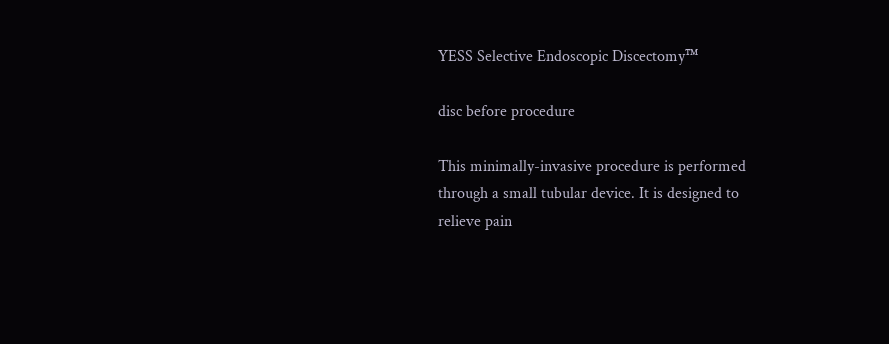YESS Selective Endoscopic Discectomy™

disc before procedure

This minimally-invasive procedure is performed
through a small tubular device. It is designed to
relieve pain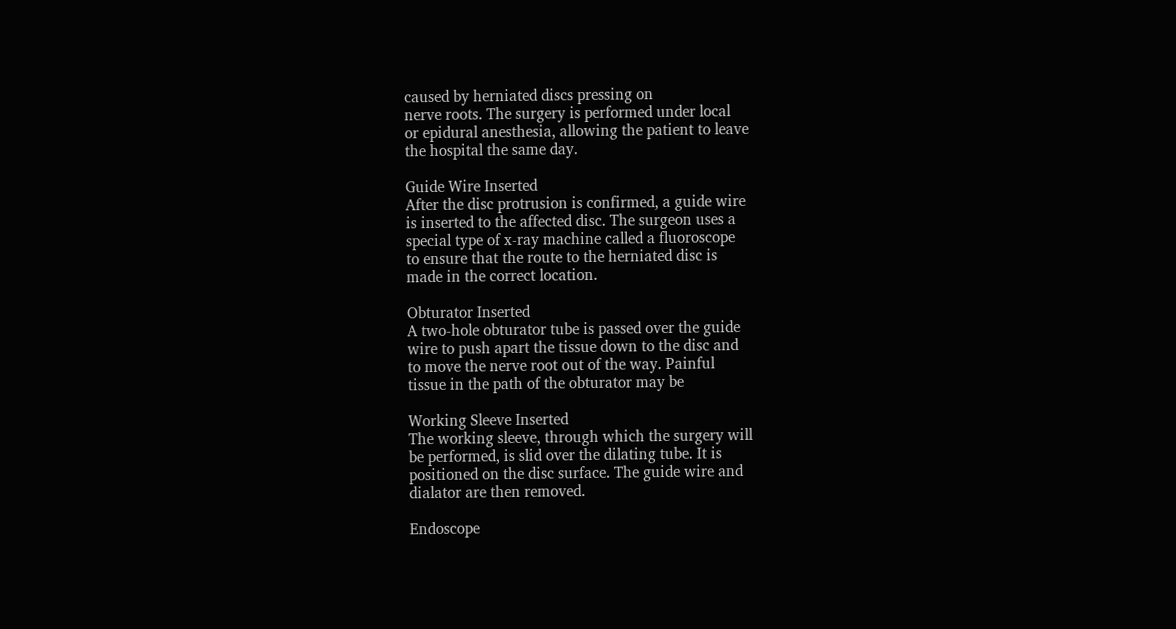caused by herniated discs pressing on
nerve roots. The surgery is performed under local
or epidural anesthesia, allowing the patient to leave
the hospital the same day.

Guide Wire Inserted
After the disc protrusion is confirmed, a guide wire
is inserted to the affected disc. The surgeon uses a
special type of x-ray machine called a fluoroscope
to ensure that the route to the herniated disc is
made in the correct location.

Obturator Inserted
A two-hole obturator tube is passed over the guide
wire to push apart the tissue down to the disc and
to move the nerve root out of the way. Painful
tissue in the path of the obturator may be

Working Sleeve Inserted
The working sleeve, through which the surgery will
be performed, is slid over the dilating tube. It is
positioned on the disc surface. The guide wire and
dialator are then removed.

Endoscope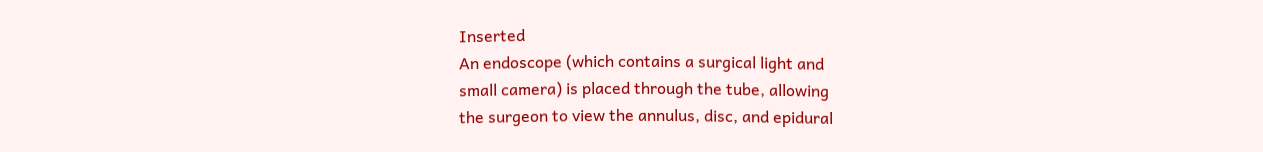Inserted
An endoscope (which contains a surgical light and
small camera) is placed through the tube, allowing
the surgeon to view the annulus, disc, and epidural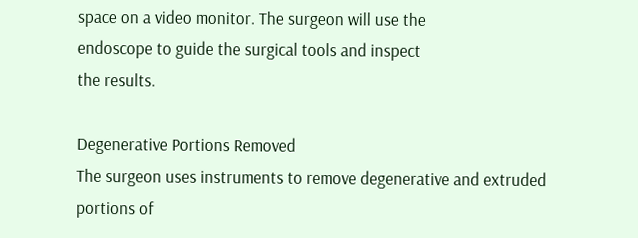space on a video monitor. The surgeon will use the
endoscope to guide the surgical tools and inspect
the results.

Degenerative Portions Removed
The surgeon uses instruments to remove degenerative and extruded portions of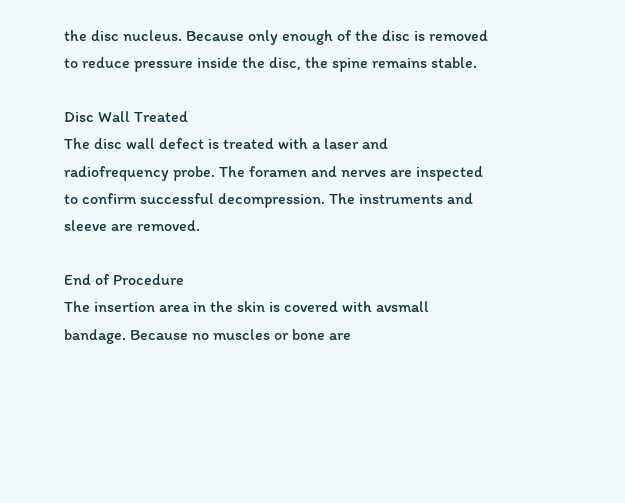the disc nucleus. Because only enough of the disc is removed to reduce pressure inside the disc, the spine remains stable.

Disc Wall Treated
The disc wall defect is treated with a laser and radiofrequency probe. The foramen and nerves are inspected to confirm successful decompression. The instruments and sleeve are removed.

End of Procedure
The insertion area in the skin is covered with avsmall bandage. Because no muscles or bone are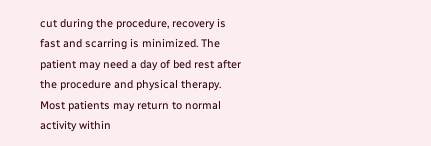cut during the procedure, recovery is fast and scarring is minimized. The patient may need a day of bed rest after the procedure and physical therapy. Most patients may return to normal activity within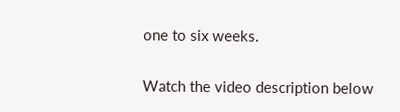one to six weeks.

Watch the video description below